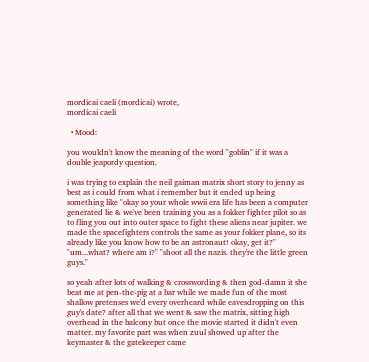mordicai caeli (mordicai) wrote,
mordicai caeli

  • Mood:

you wouldn't know the meaning of the word "goblin" if it was a double jeapordy question.

i was trying to explain the neil gaiman matrix short story to jenny as best as i could from what i remember but it ended up being something like "okay so your whole wwii era life has been a computer generated lie & we've been training you as a fokker fighter pilot so as to fling you out into outer space to fight these aliens near jupiter. we made the spacefighters controls the same as your fokker plane, so its already like you know how to be an astronaut! okay, get it?" "um...what? where am i?" "shoot all the nazis. they're the little green guys."

so yeah after lots of walking & crosswording & then god-damn it she beat me at pen-the-pig at a bar while we made fun of the most shallow pretenses we'd every overheard while eavesdropping on this guy's date? after all that we went & saw the matrix, sitting high overhead in the balcony but once the movie started it didn't even matter. my favorite part was when zuul showed up after the keymaster & the gatekeeper came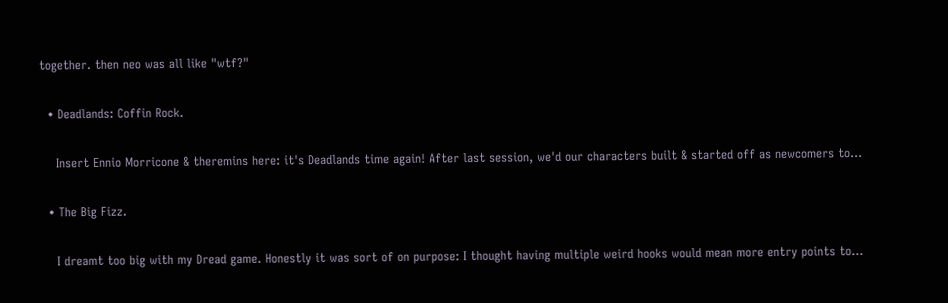together. then neo was all like "wtf?"

  • Deadlands: Coffin Rock.

    Insert Ennio Morricone & theremins here: it's Deadlands time again! After last session, we'd our characters built & started off as newcomers to…

  • The Big Fizz.

    I dreamt too big with my Dread game. Honestly it was sort of on purpose: I thought having multiple weird hooks would mean more entry points to…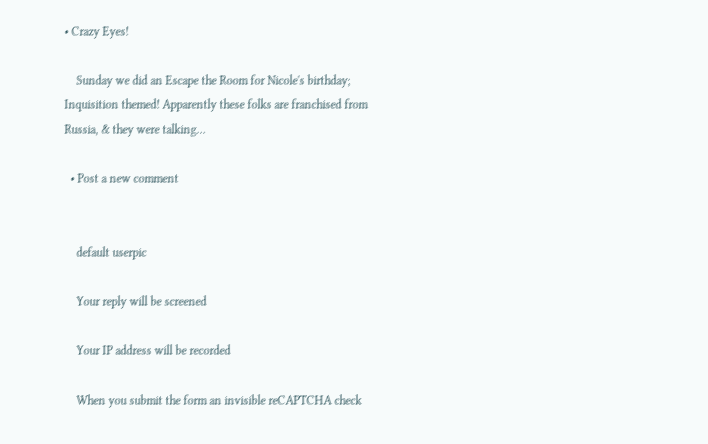• Crazy Eyes!

    Sunday we did an Escape the Room for Nicole's birthday; Inquisition themed! Apparently these folks are franchised from Russia, & they were talking…

  • Post a new comment


    default userpic

    Your reply will be screened

    Your IP address will be recorded

    When you submit the form an invisible reCAPTCHA check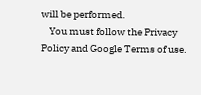will be performed.
    You must follow the Privacy Policy and Google Terms of use.